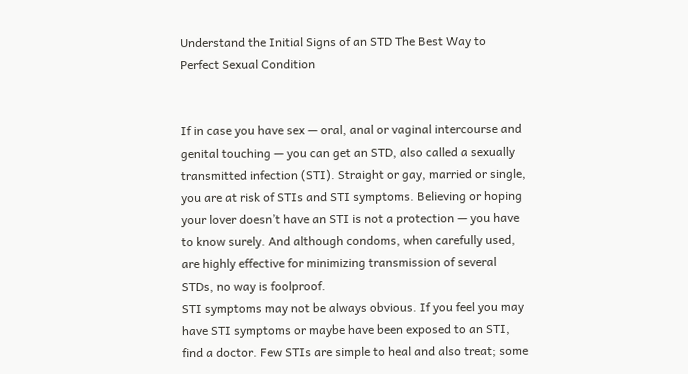Understand the Initial Signs of an STD The Best Way to Perfect Sexual Condition


If in case you have sex — oral, anal or vaginal intercourse and genital touching — you can get an STD, also called a sexually transmitted infection (STI). Straight or gay, married or single, you are at risk of STIs and STI symptoms. Believing or hoping your lover doesn’t have an STI is not a protection — you have to know surely. And although condoms, when carefully used, are highly effective for minimizing transmission of several STDs, no way is foolproof.
STI symptoms may not be always obvious. If you feel you may have STI symptoms or maybe have been exposed to an STI, find a doctor. Few STIs are simple to heal and also treat; some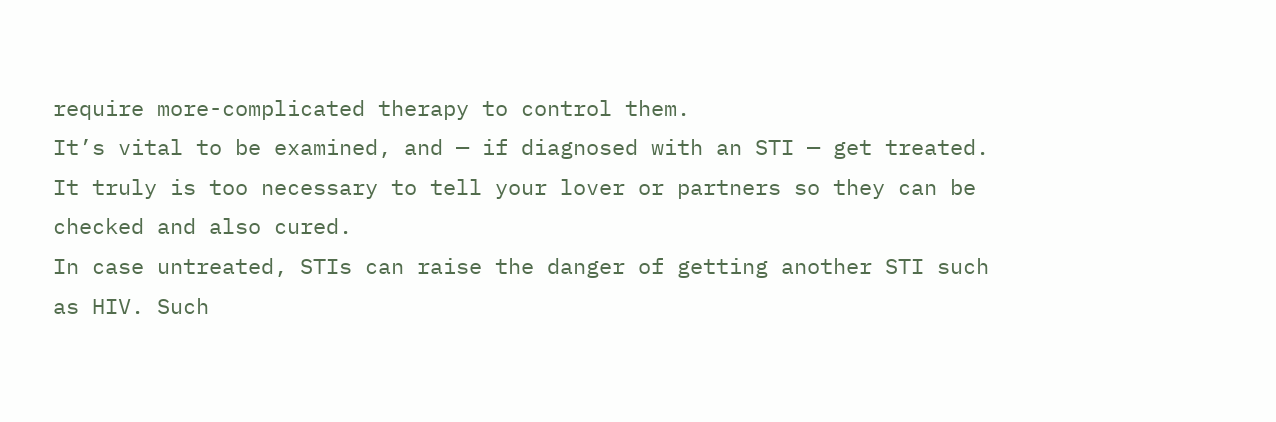require more-complicated therapy to control them.
It’s vital to be examined, and — if diagnosed with an STI — get treated. It truly is too necessary to tell your lover or partners so they can be checked and also cured.
In case untreated, STIs can raise the danger of getting another STI such as HIV. Such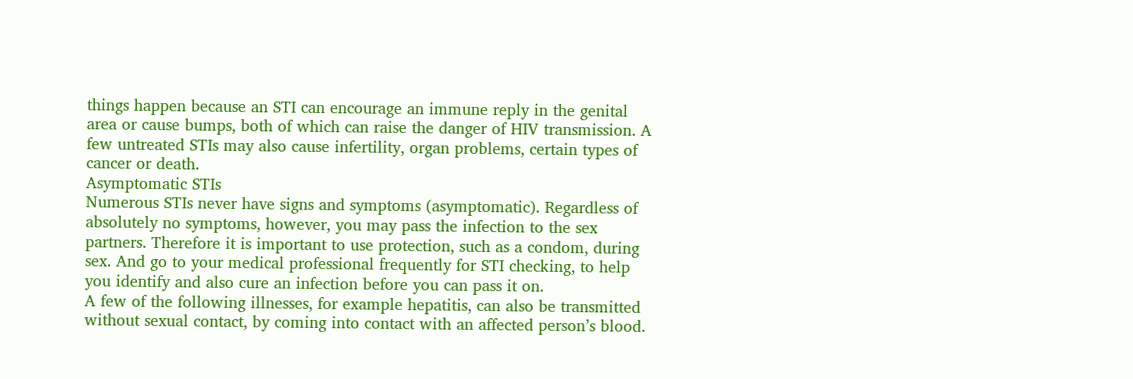things happen because an STI can encourage an immune reply in the genital area or cause bumps, both of which can raise the danger of HIV transmission. A few untreated STIs may also cause infertility, organ problems, certain types of cancer or death.
Asymptomatic STIs
Numerous STIs never have signs and symptoms (asymptomatic). Regardless of absolutely no symptoms, however, you may pass the infection to the sex partners. Therefore it is important to use protection, such as a condom, during sex. And go to your medical professional frequently for STI checking, to help you identify and also cure an infection before you can pass it on.
A few of the following illnesses, for example hepatitis, can also be transmitted without sexual contact, by coming into contact with an affected person’s blood.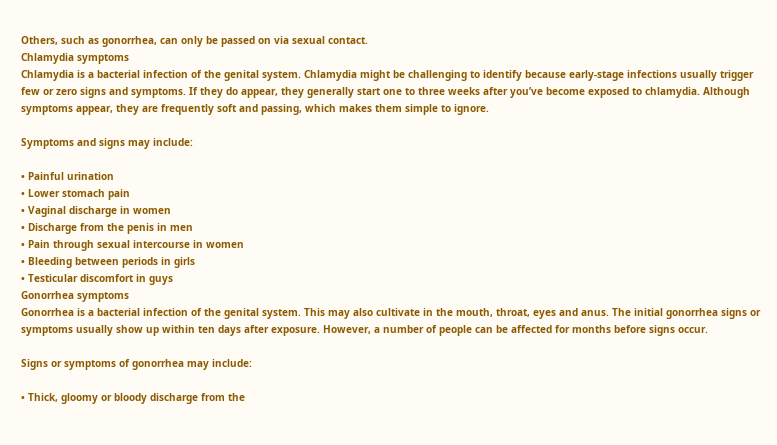Others, such as gonorrhea, can only be passed on via sexual contact.
Chlamydia symptoms
Chlamydia is a bacterial infection of the genital system. Chlamydia might be challenging to identify because early-stage infections usually trigger few or zero signs and symptoms. If they do appear, they generally start one to three weeks after you’ve become exposed to chlamydia. Although symptoms appear, they are frequently soft and passing, which makes them simple to ignore.

Symptoms and signs may include:

• Painful urination
• Lower stomach pain
• Vaginal discharge in women
• Discharge from the penis in men
• Pain through sexual intercourse in women
• Bleeding between periods in girls
• Testicular discomfort in guys
Gonorrhea symptoms
Gonorrhea is a bacterial infection of the genital system. This may also cultivate in the mouth, throat, eyes and anus. The initial gonorrhea signs or symptoms usually show up within ten days after exposure. However, a number of people can be affected for months before signs occur.

Signs or symptoms of gonorrhea may include:

• Thick, gloomy or bloody discharge from the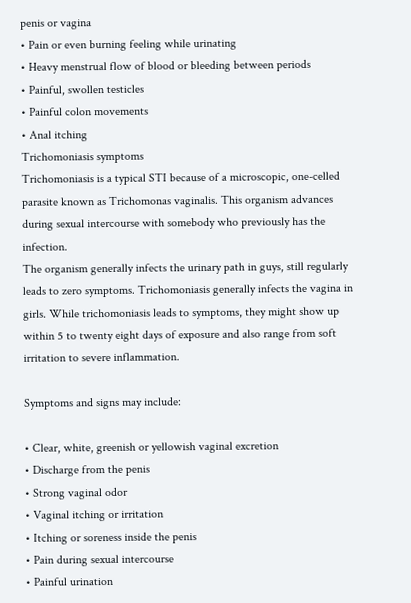penis or vagina
• Pain or even burning feeling while urinating
• Heavy menstrual flow of blood or bleeding between periods
• Painful, swollen testicles
• Painful colon movements
• Anal itching
Trichomoniasis symptoms
Trichomoniasis is a typical STI because of a microscopic, one-celled parasite known as Trichomonas vaginalis. This organism advances during sexual intercourse with somebody who previously has the infection.
The organism generally infects the urinary path in guys, still regularly leads to zero symptoms. Trichomoniasis generally infects the vagina in girls. While trichomoniasis leads to symptoms, they might show up within 5 to twenty eight days of exposure and also range from soft irritation to severe inflammation.

Symptoms and signs may include:

• Clear, white, greenish or yellowish vaginal excretion
• Discharge from the penis
• Strong vaginal odor
• Vaginal itching or irritation
• Itching or soreness inside the penis
• Pain during sexual intercourse
• Painful urination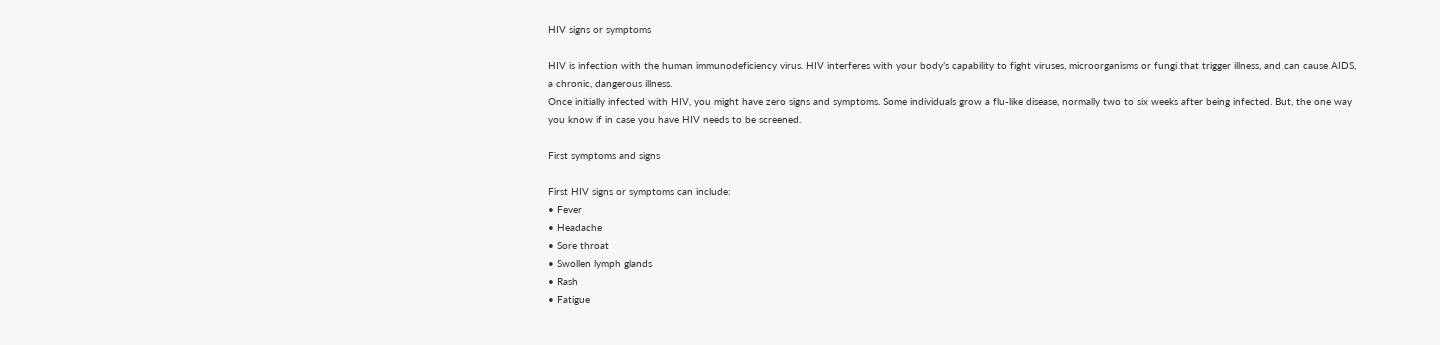HIV signs or symptoms

HIV is infection with the human immunodeficiency virus. HIV interferes with your body’s capability to fight viruses, microorganisms or fungi that trigger illness, and can cause AIDS, a chronic, dangerous illness.
Once initially infected with HIV, you might have zero signs and symptoms. Some individuals grow a flu-like disease, normally two to six weeks after being infected. But, the one way you know if in case you have HIV needs to be screened.

First symptoms and signs

First HIV signs or symptoms can include:
• Fever
• Headache
• Sore throat
• Swollen lymph glands
• Rash
• Fatigue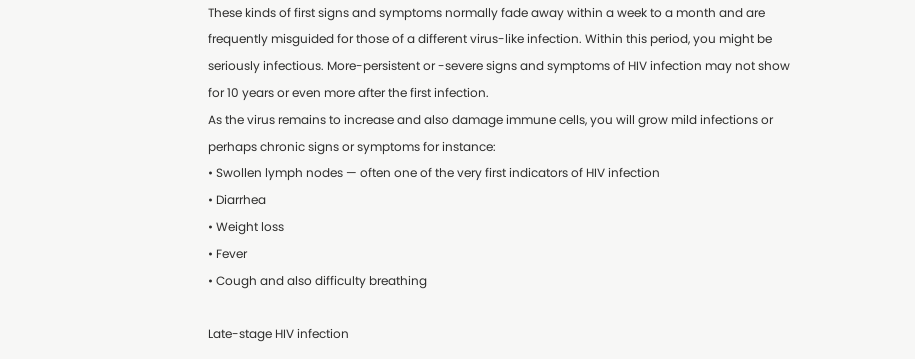These kinds of first signs and symptoms normally fade away within a week to a month and are frequently misguided for those of a different virus-like infection. Within this period, you might be seriously infectious. More-persistent or -severe signs and symptoms of HIV infection may not show for 10 years or even more after the first infection.
As the virus remains to increase and also damage immune cells, you will grow mild infections or perhaps chronic signs or symptoms for instance:
• Swollen lymph nodes — often one of the very first indicators of HIV infection
• Diarrhea
• Weight loss
• Fever
• Cough and also difficulty breathing

Late-stage HIV infection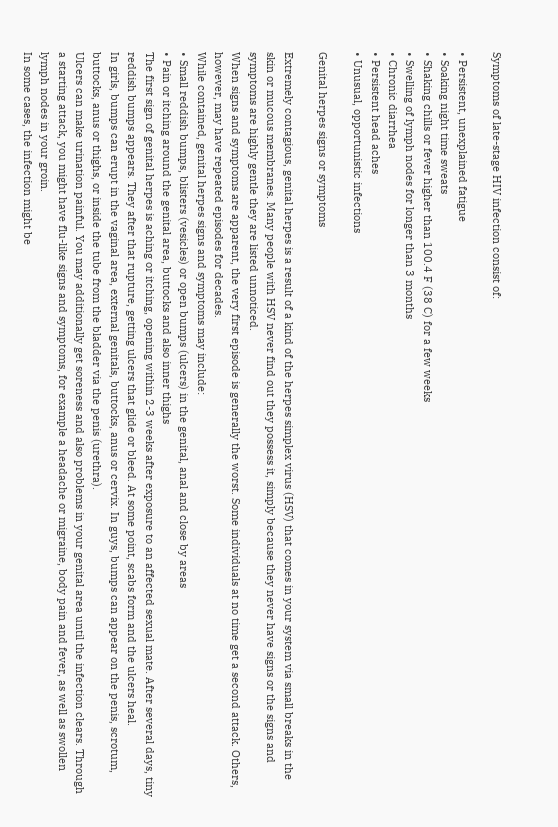Symptoms of late-stage HIV infection consist of:

• Persistent, unexplained fatigue
• Soaking night time sweats
• Shaking chills or fever higher than 100.4 F (38 C) for a few weeks
• Swelling of lymph nodes for longer than 3 months
• Chronic diarrhea
• Persistent head aches
• Unusual, opportunistic infections

Genital herpes signs or symptoms

Extremely contagious, genital herpes is a result of a kind of the herpes simplex virus (HSV) that comes in your system via small breaks in the skin or mucous membranes. Many people with HSV never find out they possess it, simply because they never have signs or the signs and symptoms are highly gentle they are listed unnoticed.
When signs and symptoms are apparent, the very first episode is generally the worst. Some individuals at no time get a second attack. Others, however, may have repeated episodes for decades.
While contained, genital herpes signs and symptoms may include:
• Small reddish bumps, blisters (vesicles) or open bumps (ulcers) in the genital, anal and close by areas
• Pain or itching around the genital area, buttocks and also inner thighs
The first sign of genital herpes is aching or itching, opening within 2-3 weeks after exposure to an affected sexual mate. After several days, tiny reddish bumps appears. They after that rupture, getting ulcers that glide or bleed. At some point, scabs form and the ulcers heal.
In girls, bumps can erupt in the vaginal area, external genitals, buttocks, anus or cervix. In guys, bumps can appear on the penis, scrotum, buttocks, anus or thighs, or inside the tube from the bladder via the penis (urethra).
Ulcers can make urination painful. You may additionally get soreness and also problems in your genital area until the infection clears. Through a starting attack, you might have flu-like signs and symptoms, for example a headache or migraine, body pain and fever, as well as swollen lymph nodes in your groin.
In some cases, the infection might be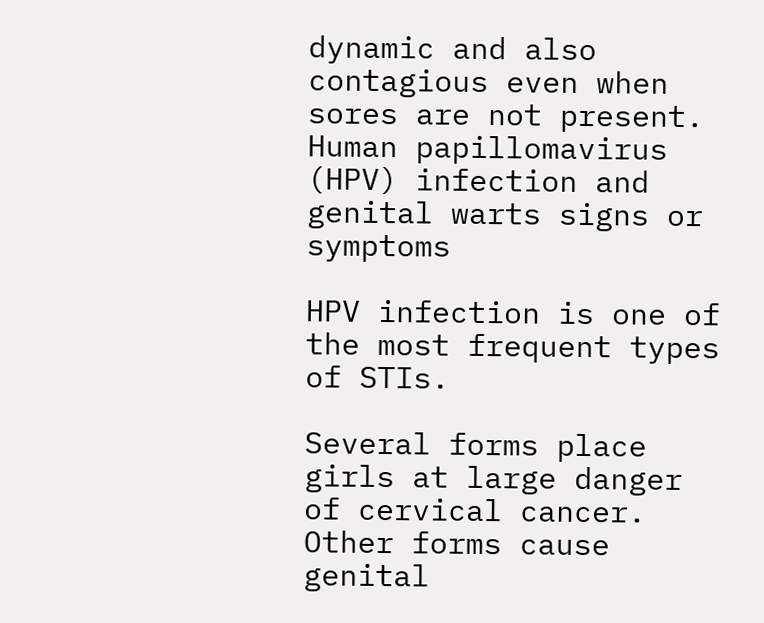dynamic and also contagious even when sores are not present.
Human papillomavirus (HPV) infection and genital warts signs or symptoms

HPV infection is one of the most frequent types of STIs.

Several forms place girls at large danger of cervical cancer. Other forms cause genital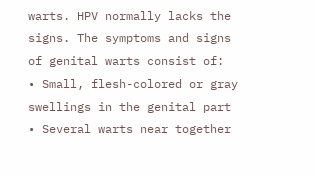warts. HPV normally lacks the signs. The symptoms and signs of genital warts consist of:
• Small, flesh-colored or gray swellings in the genital part
• Several warts near together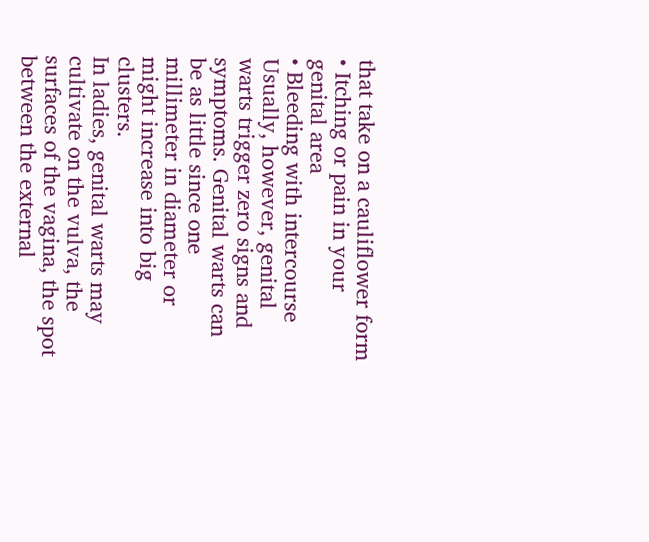that take on a cauliflower form
• Itching or pain in your genital area
• Bleeding with intercourse
Usually, however, genital warts trigger zero signs and symptoms. Genital warts can be as little since one millimeter in diameter or might increase into big clusters.
In ladies, genital warts may cultivate on the vulva, the surfaces of the vagina, the spot between the external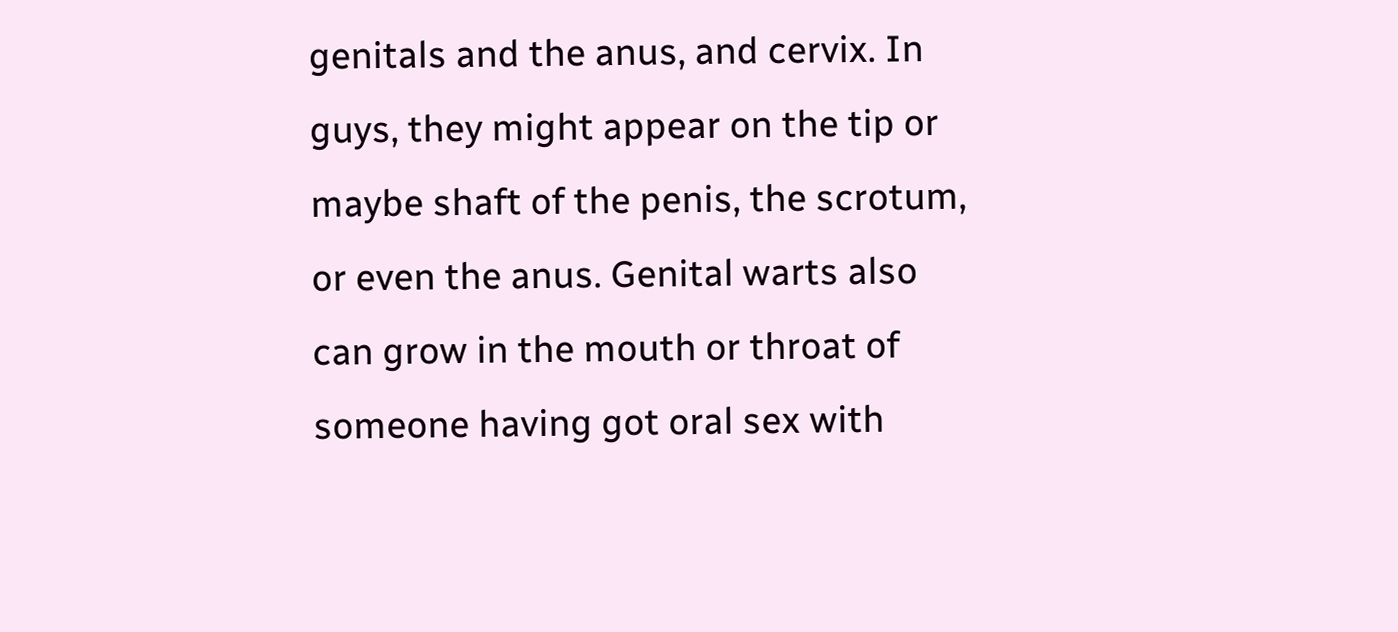genitals and the anus, and cervix. In guys, they might appear on the tip or maybe shaft of the penis, the scrotum, or even the anus. Genital warts also can grow in the mouth or throat of someone having got oral sex with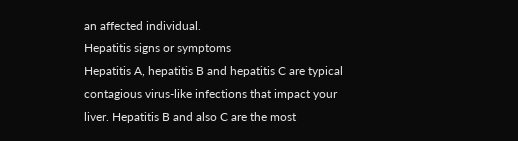an affected individual.
Hepatitis signs or symptoms
Hepatitis A, hepatitis B and hepatitis C are typical contagious virus-like infections that impact your liver. Hepatitis B and also C are the most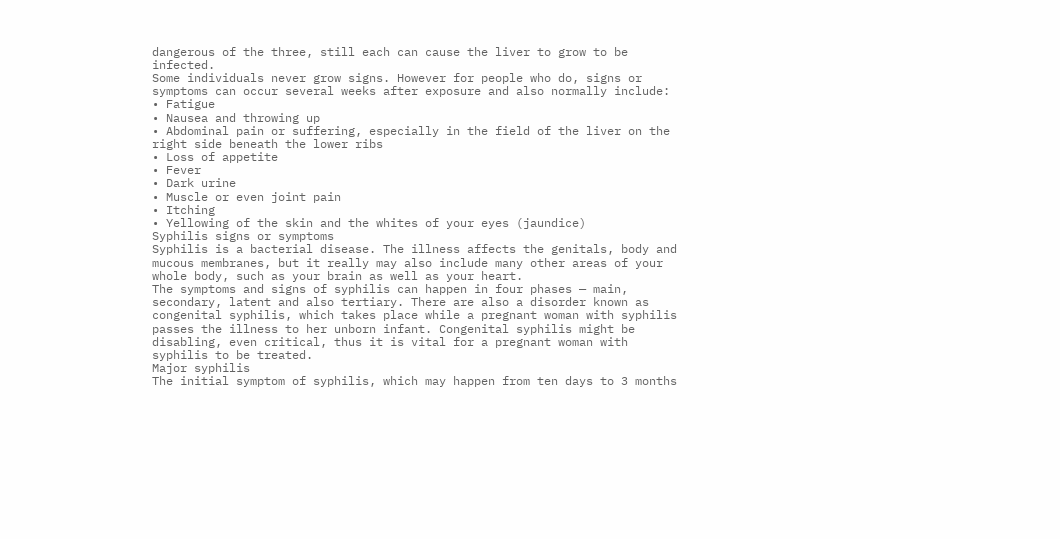dangerous of the three, still each can cause the liver to grow to be infected.
Some individuals never grow signs. However for people who do, signs or symptoms can occur several weeks after exposure and also normally include:
• Fatigue
• Nausea and throwing up
• Abdominal pain or suffering, especially in the field of the liver on the right side beneath the lower ribs
• Loss of appetite
• Fever
• Dark urine
• Muscle or even joint pain
• Itching
• Yellowing of the skin and the whites of your eyes (jaundice)
Syphilis signs or symptoms
Syphilis is a bacterial disease. The illness affects the genitals, body and mucous membranes, but it really may also include many other areas of your whole body, such as your brain as well as your heart.
The symptoms and signs of syphilis can happen in four phases — main, secondary, latent and also tertiary. There are also a disorder known as congenital syphilis, which takes place while a pregnant woman with syphilis passes the illness to her unborn infant. Congenital syphilis might be disabling, even critical, thus it is vital for a pregnant woman with syphilis to be treated.
Major syphilis
The initial symptom of syphilis, which may happen from ten days to 3 months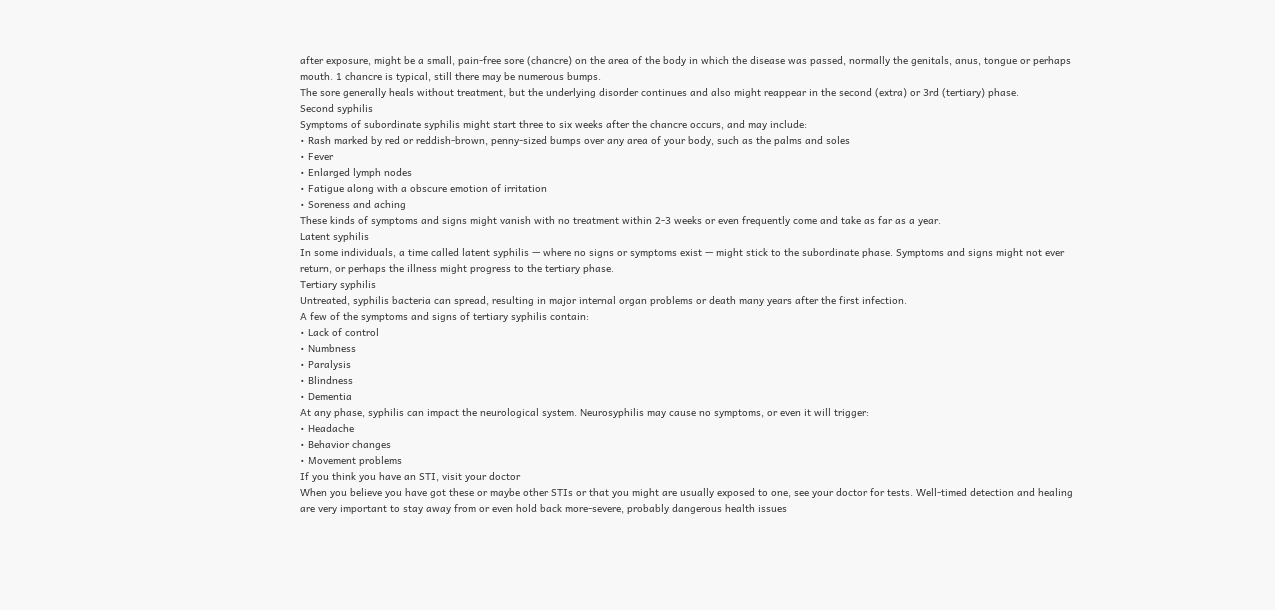after exposure, might be a small, pain-free sore (chancre) on the area of the body in which the disease was passed, normally the genitals, anus, tongue or perhaps mouth. 1 chancre is typical, still there may be numerous bumps.
The sore generally heals without treatment, but the underlying disorder continues and also might reappear in the second (extra) or 3rd (tertiary) phase.
Second syphilis
Symptoms of subordinate syphilis might start three to six weeks after the chancre occurs, and may include:
• Rash marked by red or reddish-brown, penny-sized bumps over any area of your body, such as the palms and soles
• Fever
• Enlarged lymph nodes
• Fatigue along with a obscure emotion of irritation
• Soreness and aching
These kinds of symptoms and signs might vanish with no treatment within 2-3 weeks or even frequently come and take as far as a year.
Latent syphilis
In some individuals, a time called latent syphilis — where no signs or symptoms exist — might stick to the subordinate phase. Symptoms and signs might not ever return, or perhaps the illness might progress to the tertiary phase.
Tertiary syphilis
Untreated, syphilis bacteria can spread, resulting in major internal organ problems or death many years after the first infection.
A few of the symptoms and signs of tertiary syphilis contain:
• Lack of control
• Numbness
• Paralysis
• Blindness
• Dementia
At any phase, syphilis can impact the neurological system. Neurosyphilis may cause no symptoms, or even it will trigger:
• Headache
• Behavior changes
• Movement problems
If you think you have an STI, visit your doctor
When you believe you have got these or maybe other STIs or that you might are usually exposed to one, see your doctor for tests. Well-timed detection and healing are very important to stay away from or even hold back more-severe, probably dangerous health issues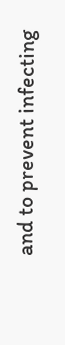and to prevent infecting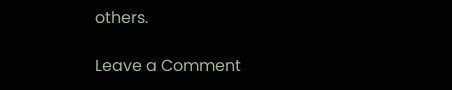others.

Leave a Comment